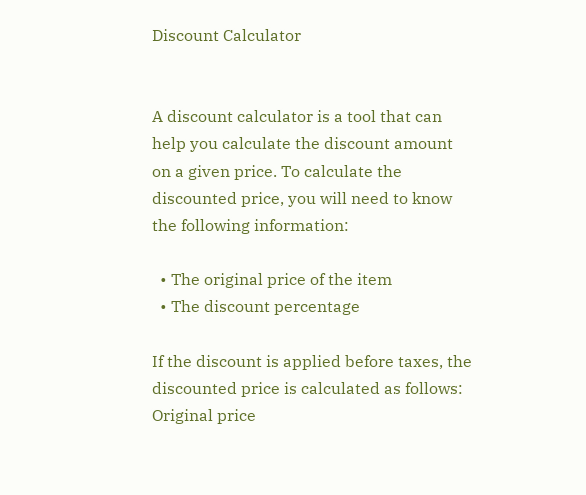Discount Calculator


A discount calculator is a tool that can help you calculate the discount amount on a given price. To calculate the discounted price, you will need to know the following information:

  • The original price of the item
  • The discount percentage

If the discount is applied before taxes, the discounted price is calculated as follows: Original price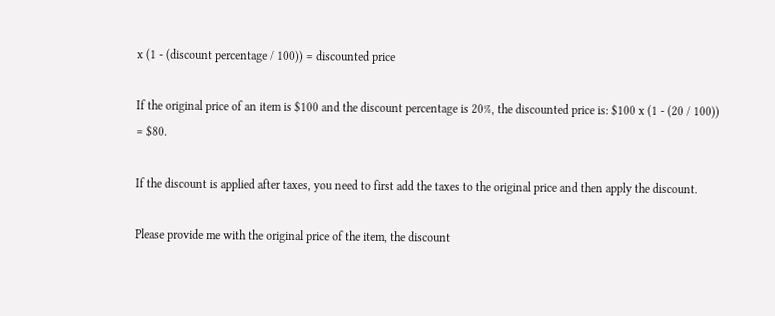x (1 - (discount percentage / 100)) = discounted price

If the original price of an item is $100 and the discount percentage is 20%, the discounted price is: $100 x (1 - (20 / 100)) = $80.

If the discount is applied after taxes, you need to first add the taxes to the original price and then apply the discount.

Please provide me with the original price of the item, the discount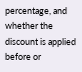percentage, and whether the discount is applied before or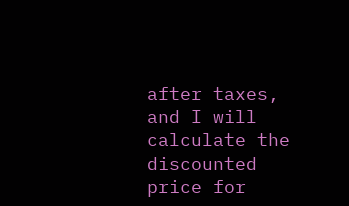after taxes, and I will calculate the discounted price for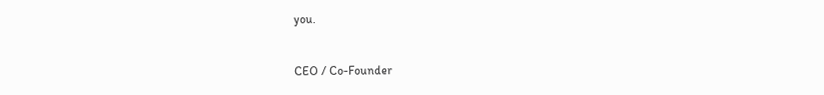you.


CEO / Co-Founder